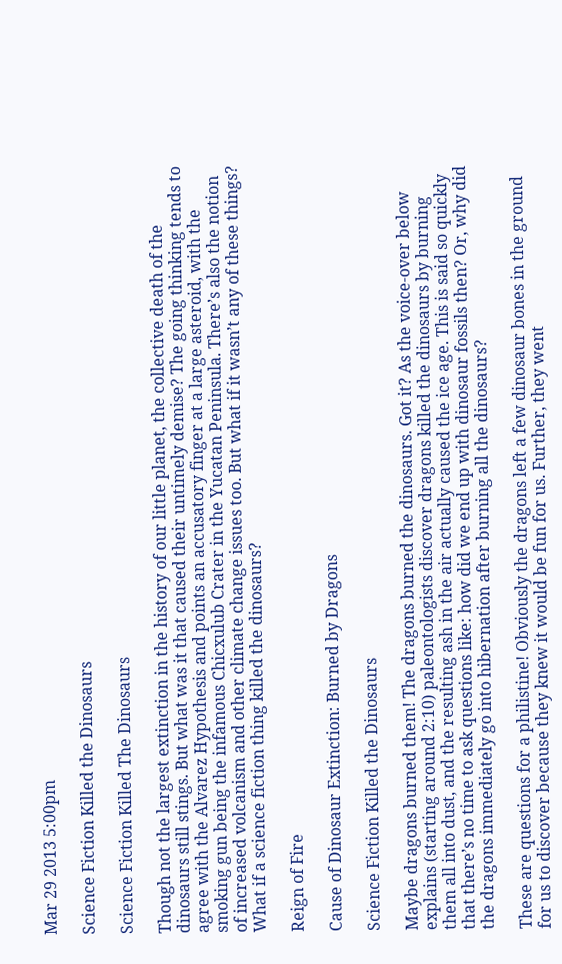Mar 29 2013 5:00pm

Science Fiction Killed the Dinosaurs

Science Fiction Killed The Dinosaurs

Though not the largest extinction in the history of our little planet, the collective death of the dinosaurs still stings. But what was it that caused their untimely demise? The going thinking tends to agree with the Alvarez Hypothesis and points an accusatory finger at a large asteroid, with the smoking gun being the infamous Chicxulub Crater in the Yucatan Peninsula. There’s also the notion of increased volcanism and other climate change issues too. But what if it wasn’t any of these things? What if a science fiction thing killed the dinosaurs?

Reign of Fire

Cause of Dinosaur Extinction: Burned by Dragons

Science Fiction Killed the Dinosaurs

Maybe dragons burned them! The dragons burned the dinosaurs. Got it? As the voice-over below explains (starting around 2:10) paleontologists discover dragons killed the dinosaurs by burning them all into dust, and the resulting ash in the air actually caused the ice age. This is said so quickly that there’s no time to ask questions like: how did we end up with dinosaur fossils then? Or, why did the dragons immediately go into hibernation after burning all the dinosaurs?

These are questions for a philistine! Obviously the dragons left a few dinosaur bones in the ground for us to discover because they knew it would be fun for us. Further, they went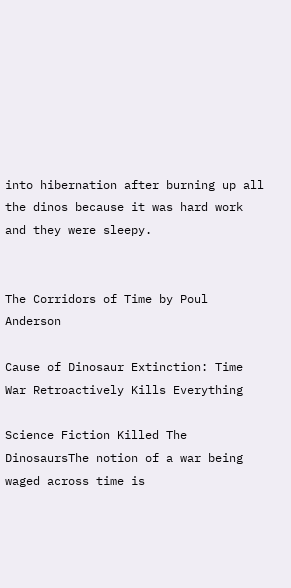into hibernation after burning up all the dinos because it was hard work and they were sleepy.


The Corridors of Time by Poul Anderson

Cause of Dinosaur Extinction: Time War Retroactively Kills Everything

Science Fiction Killed The DinosaursThe notion of a war being waged across time is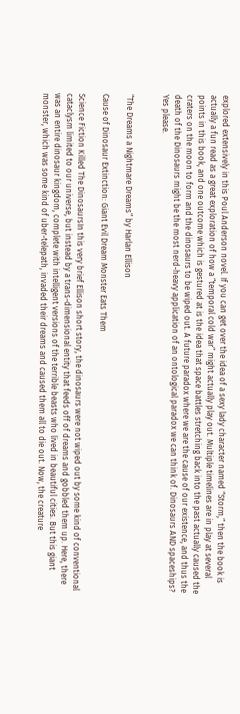explored extensively in this Poul Anderson novel. If you can get over the idea of a sexy lady character named “Storm,” then the book is actually a fun read as a great exploration of how a “temporal cold war” might actually play out. Multiple timelines are in play at several points in this book, and one outcome which is gestured at is the idea that space battles stretching back into the past actually caused the craters on the moon to form and the dinosaurs to be wiped out. A future paradox where we are the cause of our existence, and thus the death of the Dinosaurs might be the most nerd-heavy application of an ontological paradox we can think of. Dinosaurs AND spaceships? Yes please.


“The Dreams a Nightmare Dreams” by Harlan Ellison

Cause of Dinosaur Extinction: Giant Evil Dream Monster Eats Them

Science Fiction Killed The DinosaursIn this very brief Ellison short story, the dinosaurs were not wiped out by some kind of conventional cataclysm limited to our universe, but instead by a trans-dimensional entity that feeds off of dreams and gobbled them up. Here, there was an entire dinosaur kingdom, complete with intelligent versions of the terrible beasts who lived in beautiful cities. But this giant monster, which was some kind of uber-telepath, invaded their dreams and caused them all to die out. Now, the creature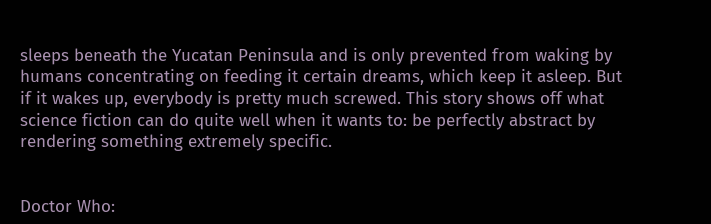sleeps beneath the Yucatan Peninsula and is only prevented from waking by humans concentrating on feeding it certain dreams, which keep it asleep. But if it wakes up, everybody is pretty much screwed. This story shows off what science fiction can do quite well when it wants to: be perfectly abstract by rendering something extremely specific.


Doctor Who: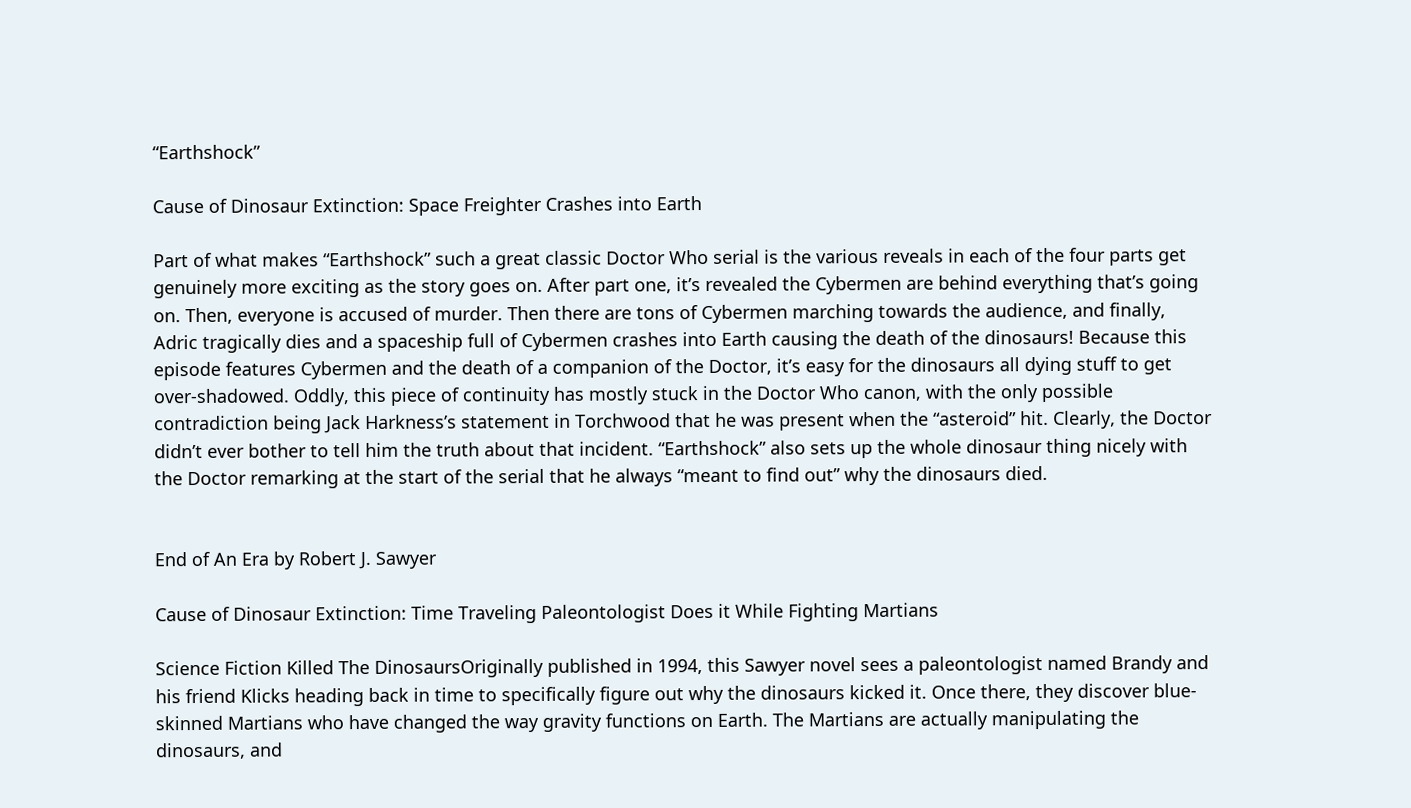“Earthshock”

Cause of Dinosaur Extinction: Space Freighter Crashes into Earth

Part of what makes “Earthshock” such a great classic Doctor Who serial is the various reveals in each of the four parts get genuinely more exciting as the story goes on. After part one, it’s revealed the Cybermen are behind everything that’s going on. Then, everyone is accused of murder. Then there are tons of Cybermen marching towards the audience, and finally, Adric tragically dies and a spaceship full of Cybermen crashes into Earth causing the death of the dinosaurs! Because this episode features Cybermen and the death of a companion of the Doctor, it’s easy for the dinosaurs all dying stuff to get over-shadowed. Oddly, this piece of continuity has mostly stuck in the Doctor Who canon, with the only possible contradiction being Jack Harkness’s statement in Torchwood that he was present when the “asteroid” hit. Clearly, the Doctor didn’t ever bother to tell him the truth about that incident. “Earthshock” also sets up the whole dinosaur thing nicely with the Doctor remarking at the start of the serial that he always “meant to find out” why the dinosaurs died.


End of An Era by Robert J. Sawyer

Cause of Dinosaur Extinction: Time Traveling Paleontologist Does it While Fighting Martians

Science Fiction Killed The DinosaursOriginally published in 1994, this Sawyer novel sees a paleontologist named Brandy and his friend Klicks heading back in time to specifically figure out why the dinosaurs kicked it. Once there, they discover blue-skinned Martians who have changed the way gravity functions on Earth. The Martians are actually manipulating the dinosaurs, and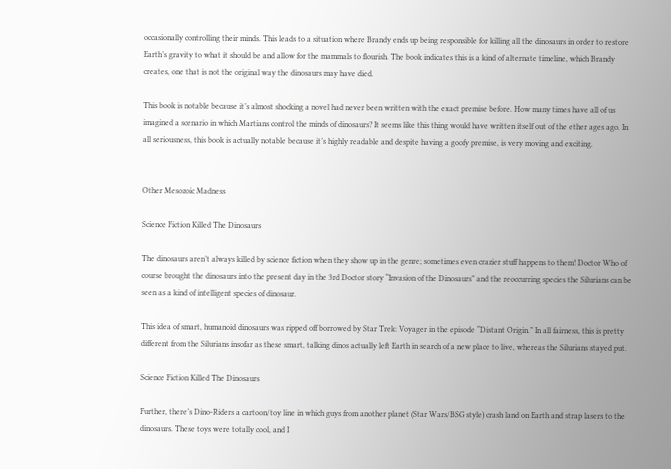occasionally controlling their minds. This leads to a situation where Brandy ends up being responsible for killing all the dinosaurs in order to restore Earth’s gravity to what it should be and allow for the mammals to flourish. The book indicates this is a kind of alternate timeline, which Brandy creates, one that is not the original way the dinosaurs may have died.

This book is notable because it’s almost shocking a novel had never been written with the exact premise before. How many times have all of us imagined a scenario in which Martians control the minds of dinosaurs? It seems like this thing would have written itself out of the ether ages ago. In all seriousness, this book is actually notable because it’s highly readable and despite having a goofy premise, is very moving and exciting.


Other Mesozoic Madness

Science Fiction Killed The Dinosaurs

The dinosaurs aren’t always killed by science fiction when they show up in the genre; sometimes even crazier stuff happens to them! Doctor Who of course brought the dinosaurs into the present day in the 3rd Doctor story “Invasion of the Dinosaurs” and the reoccurring species the Silurians can be seen as a kind of intelligent species of dinosaur.

This idea of smart, humanoid dinosaurs was ripped off borrowed by Star Trek: Voyager in the episode “Distant Origin.” In all fairness, this is pretty different from the Silurians insofar as these smart, talking dinos actually left Earth in search of a new place to live, whereas the Silurians stayed put.

Science Fiction Killed The Dinosaurs

Further, there’s Dino-Riders a cartoon/toy line in which guys from another planet (Star Wars/BSG style) crash land on Earth and strap lasers to the dinosaurs. These toys were totally cool, and I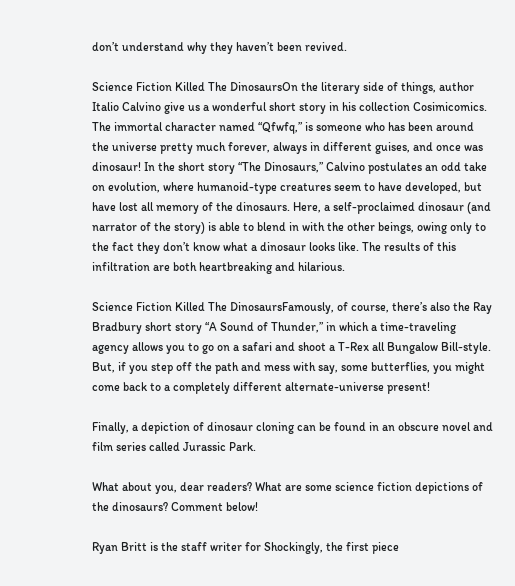don’t understand why they haven’t been revived.

Science Fiction Killed The DinosaursOn the literary side of things, author Italio Calvino give us a wonderful short story in his collection Cosimicomics. The immortal character named “Qfwfq,” is someone who has been around the universe pretty much forever, always in different guises, and once was dinosaur! In the short story “The Dinosaurs,” Calvino postulates an odd take on evolution, where humanoid-type creatures seem to have developed, but have lost all memory of the dinosaurs. Here, a self-proclaimed dinosaur (and narrator of the story) is able to blend in with the other beings, owing only to the fact they don’t know what a dinosaur looks like. The results of this infiltration are both heartbreaking and hilarious.

Science Fiction Killed The DinosaursFamously, of course, there’s also the Ray Bradbury short story “A Sound of Thunder,” in which a time-traveling agency allows you to go on a safari and shoot a T-Rex all Bungalow Bill-style. But, if you step off the path and mess with say, some butterflies, you might come back to a completely different alternate-universe present!

Finally, a depiction of dinosaur cloning can be found in an obscure novel and film series called Jurassic Park.

What about you, dear readers? What are some science fiction depictions of the dinosaurs? Comment below!

Ryan Britt is the staff writer for Shockingly, the first piece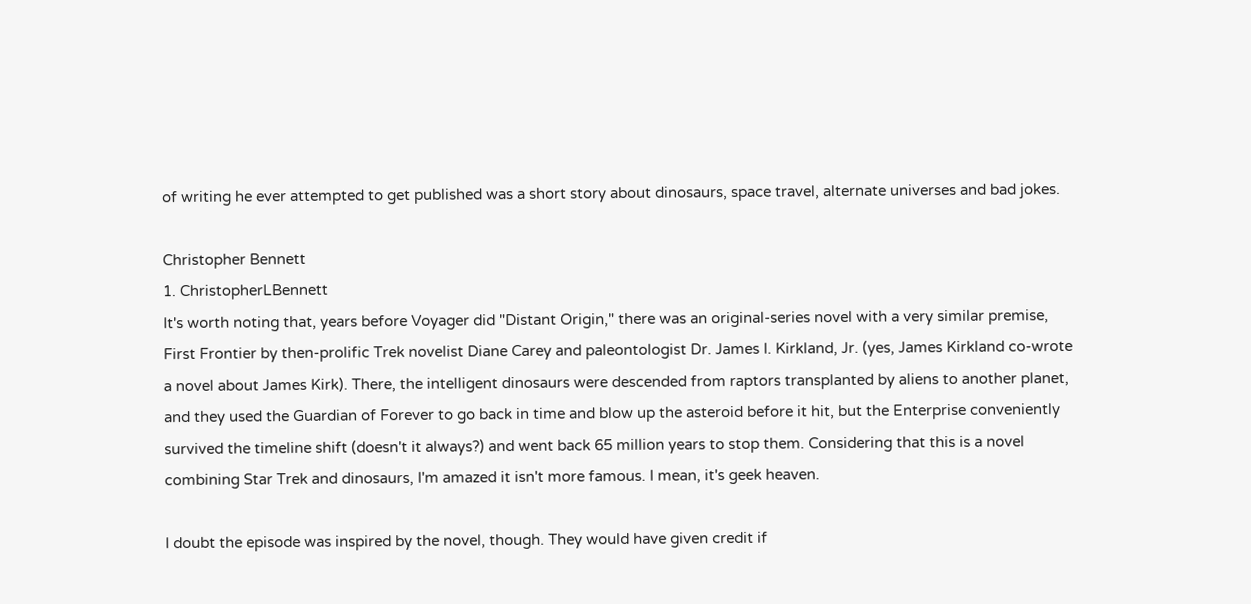of writing he ever attempted to get published was a short story about dinosaurs, space travel, alternate universes and bad jokes.

Christopher Bennett
1. ChristopherLBennett
It's worth noting that, years before Voyager did "Distant Origin," there was an original-series novel with a very similar premise, First Frontier by then-prolific Trek novelist Diane Carey and paleontologist Dr. James I. Kirkland, Jr. (yes, James Kirkland co-wrote a novel about James Kirk). There, the intelligent dinosaurs were descended from raptors transplanted by aliens to another planet, and they used the Guardian of Forever to go back in time and blow up the asteroid before it hit, but the Enterprise conveniently survived the timeline shift (doesn't it always?) and went back 65 million years to stop them. Considering that this is a novel combining Star Trek and dinosaurs, I'm amazed it isn't more famous. I mean, it's geek heaven.

I doubt the episode was inspired by the novel, though. They would have given credit if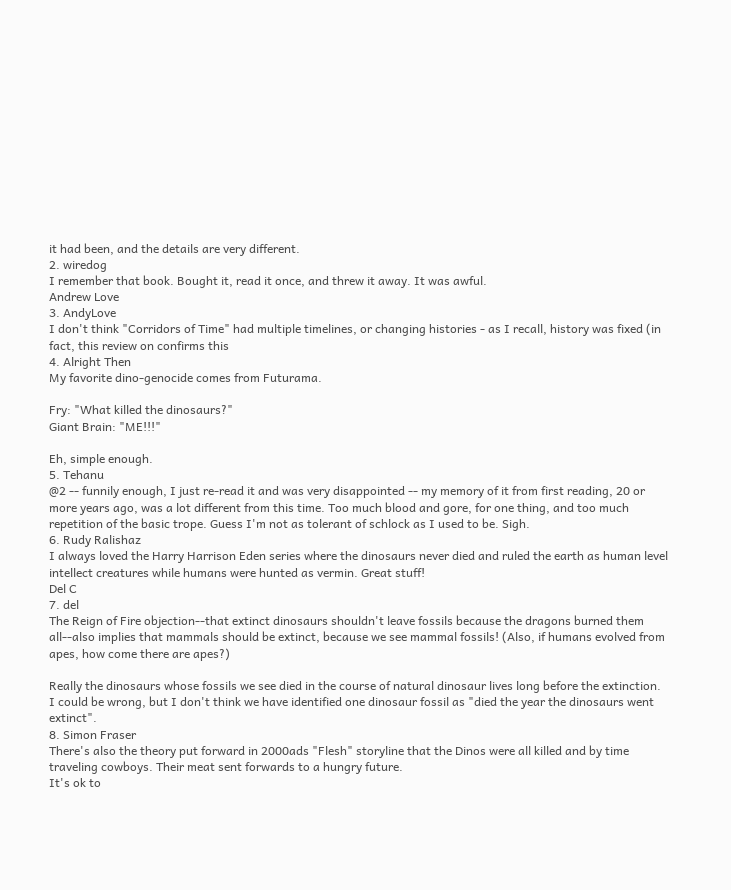it had been, and the details are very different.
2. wiredog
I remember that book. Bought it, read it once, and threw it away. It was awful.
Andrew Love
3. AndyLove
I don't think "Corridors of Time" had multiple timelines, or changing histories - as I recall, history was fixed (in fact, this review on confirms this
4. Alright Then
My favorite dino-genocide comes from Futurama.

Fry: "What killed the dinosaurs?"
Giant Brain: "ME!!!"

Eh, simple enough.
5. Tehanu
@2 -- funnily enough, I just re-read it and was very disappointed -- my memory of it from first reading, 20 or more years ago, was a lot different from this time. Too much blood and gore, for one thing, and too much repetition of the basic trope. Guess I'm not as tolerant of schlock as I used to be. Sigh.
6. Rudy Ralishaz
I always loved the Harry Harrison Eden series where the dinosaurs never died and ruled the earth as human level intellect creatures while humans were hunted as vermin. Great stuff!
Del C
7. del
The Reign of Fire objection--that extinct dinosaurs shouldn't leave fossils because the dragons burned them all--also implies that mammals should be extinct, because we see mammal fossils! (Also, if humans evolved from apes, how come there are apes?)

Really the dinosaurs whose fossils we see died in the course of natural dinosaur lives long before the extinction. I could be wrong, but I don't think we have identified one dinosaur fossil as "died the year the dinosaurs went extinct".
8. Simon Fraser
There's also the theory put forward in 2000ads "Flesh" storyline that the Dinos were all killed and by time traveling cowboys. Their meat sent forwards to a hungry future.
It's ok to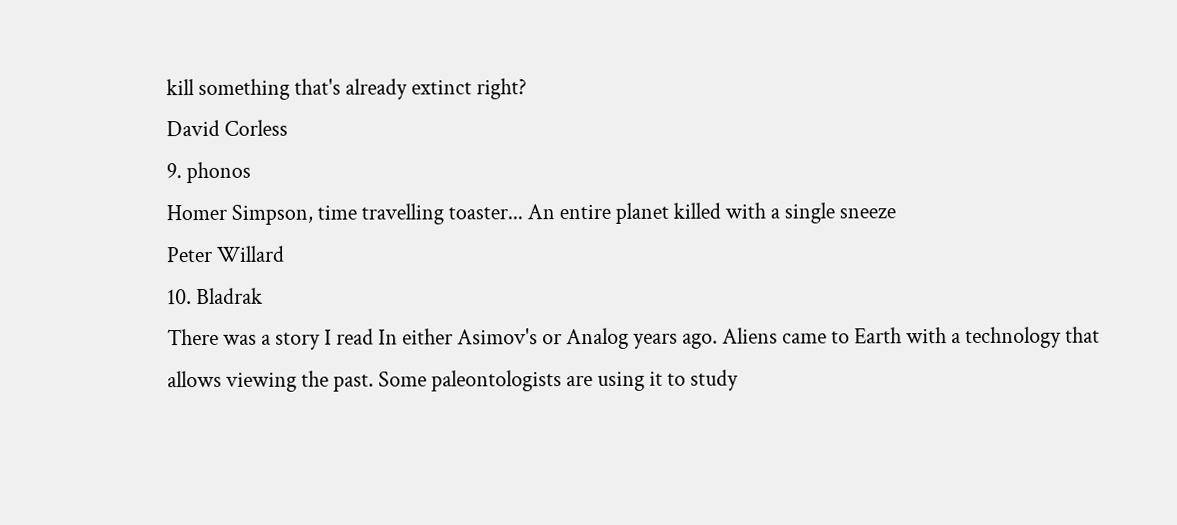kill something that's already extinct right?
David Corless
9. phonos
Homer Simpson, time travelling toaster... An entire planet killed with a single sneeze
Peter Willard
10. Bladrak
There was a story I read In either Asimov's or Analog years ago. Aliens came to Earth with a technology that allows viewing the past. Some paleontologists are using it to study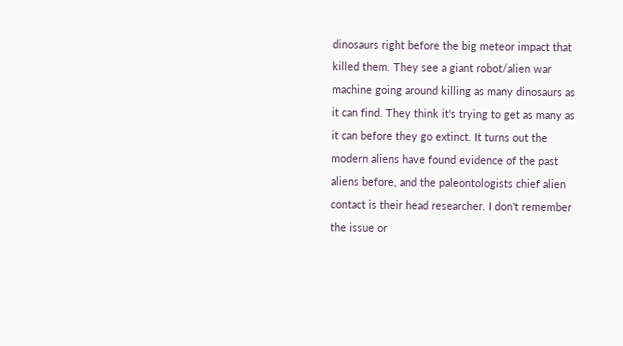dinosaurs right before the big meteor impact that killed them. They see a giant robot/alien war machine going around killing as many dinosaurs as it can find. They think it's trying to get as many as it can before they go extinct. It turns out the modern aliens have found evidence of the past aliens before, and the paleontologists chief alien contact is their head researcher. I don't remember the issue or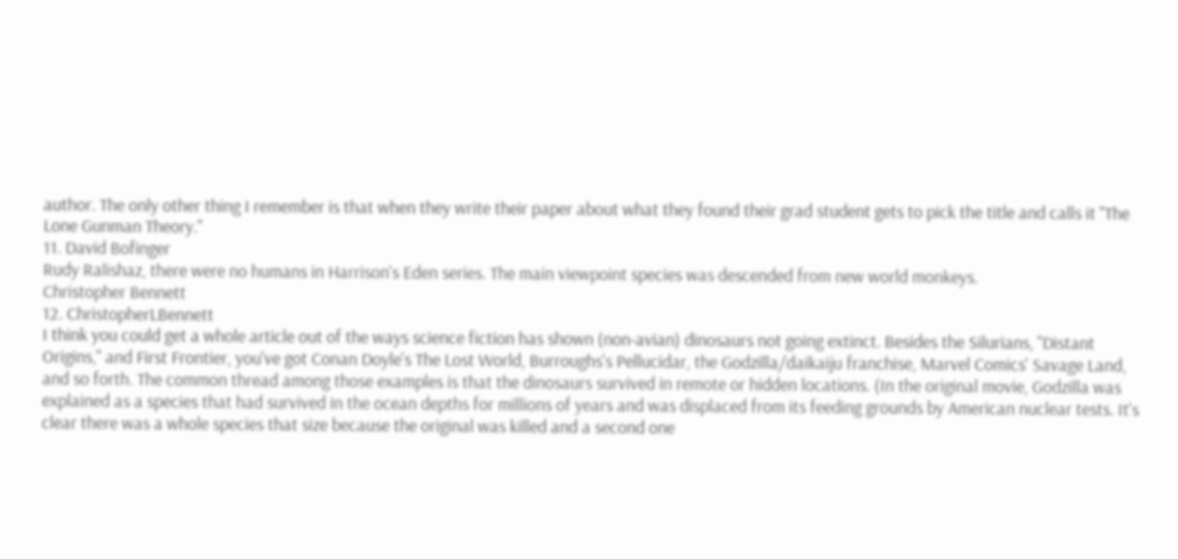author. The only other thing I remember is that when they write their paper about what they found their grad student gets to pick the title and calls it "The Lone Gunman Theory."
11. David Bofinger
Rudy Ralishaz, there were no humans in Harrison's Eden series. The main viewpoint species was descended from new world monkeys.
Christopher Bennett
12. ChristopherLBennett
I think you could get a whole article out of the ways science fiction has shown (non-avian) dinosaurs not going extinct. Besides the Silurians, "Distant Origins," and First Frontier, you've got Conan Doyle's The Lost World, Burroughs's Pellucidar, the Godzilla/daikaiju franchise, Marvel Comics' Savage Land, and so forth. The common thread among those examples is that the dinosaurs survived in remote or hidden locations. (In the original movie, Godzilla was explained as a species that had survived in the ocean depths for millions of years and was displaced from its feeding grounds by American nuclear tests. It's clear there was a whole species that size because the original was killed and a second one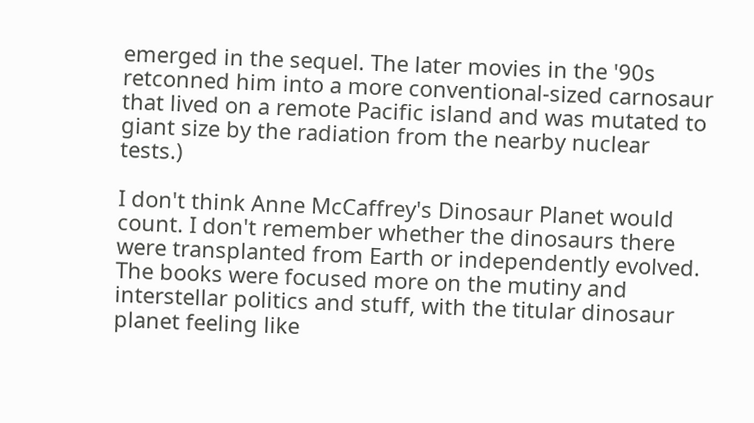emerged in the sequel. The later movies in the '90s retconned him into a more conventional-sized carnosaur that lived on a remote Pacific island and was mutated to giant size by the radiation from the nearby nuclear tests.)

I don't think Anne McCaffrey's Dinosaur Planet would count. I don't remember whether the dinosaurs there were transplanted from Earth or independently evolved. The books were focused more on the mutiny and interstellar politics and stuff, with the titular dinosaur planet feeling like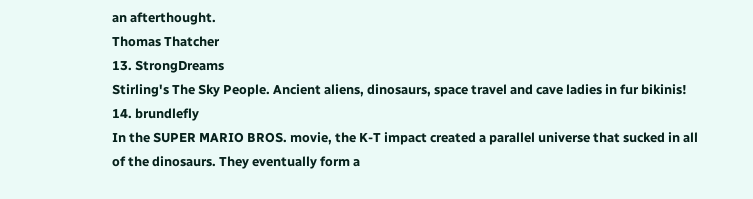an afterthought.
Thomas Thatcher
13. StrongDreams
Stirling's The Sky People. Ancient aliens, dinosaurs, space travel and cave ladies in fur bikinis!
14. brundlefly
In the SUPER MARIO BROS. movie, the K-T impact created a parallel universe that sucked in all of the dinosaurs. They eventually form a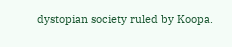dystopian society ruled by Koopa.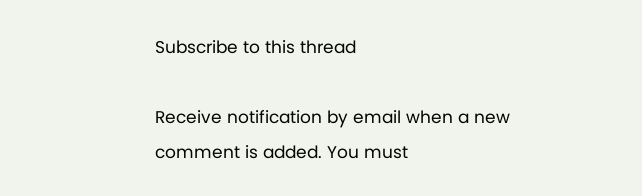Subscribe to this thread

Receive notification by email when a new comment is added. You must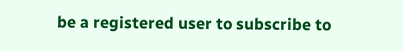be a registered user to subscribe to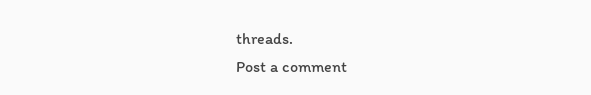threads.
Post a comment